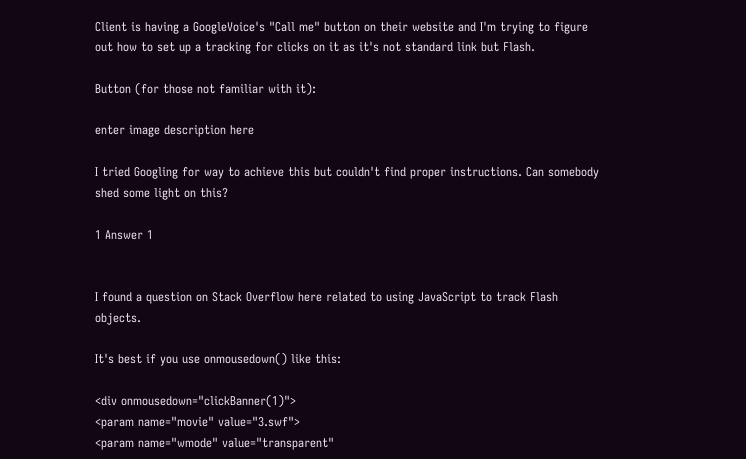Client is having a GoogleVoice's "Call me" button on their website and I'm trying to figure out how to set up a tracking for clicks on it as it's not standard link but Flash.

Button (for those not familiar with it):

enter image description here

I tried Googling for way to achieve this but couldn't find proper instructions. Can somebody shed some light on this?

1 Answer 1


I found a question on Stack Overflow here related to using JavaScript to track Flash objects.

It's best if you use onmousedown() like this:

<div onmousedown="clickBanner(1)">
<param name="movie" value="3.swf">
<param name="wmode" value="transparent"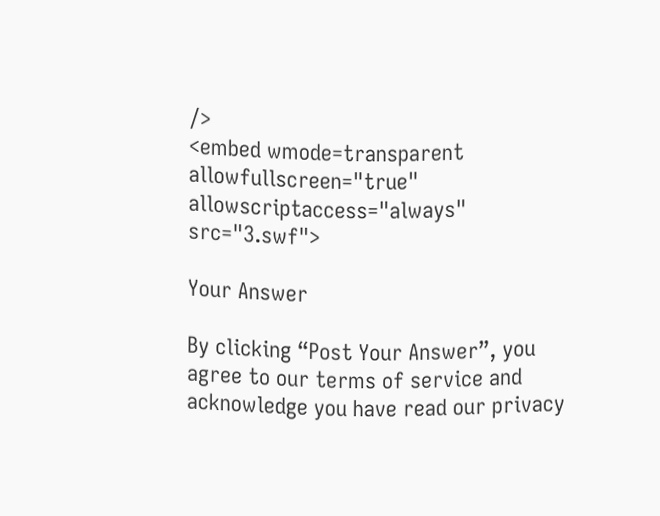/>
<embed wmode=transparent allowfullscreen="true" allowscriptaccess="always" src="3.swf">

Your Answer

By clicking “Post Your Answer”, you agree to our terms of service and acknowledge you have read our privacy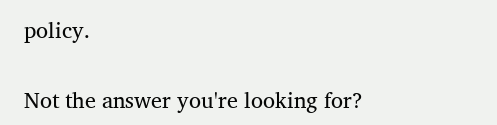policy.

Not the answer you're looking for?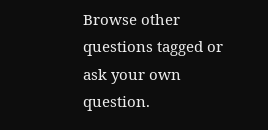Browse other questions tagged or ask your own question.